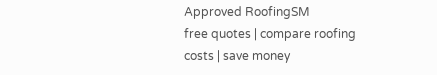Approved RoofingSM
free quotes | compare roofing costs | save money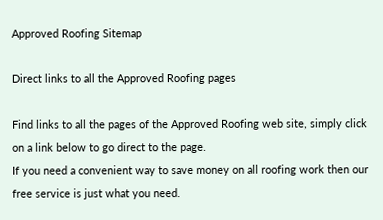Approved Roofing Sitemap

Direct links to all the Approved Roofing pages

Find links to all the pages of the Approved Roofing web site, simply click on a link below to go direct to the page.
If you need a convenient way to save money on all roofing work then our free service is just what you need.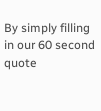By simply filling in our 60 second quote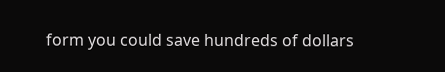form you could save hundreds of dollars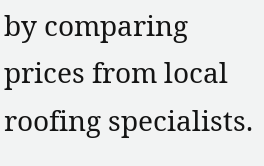by comparing prices from local roofing specialists.